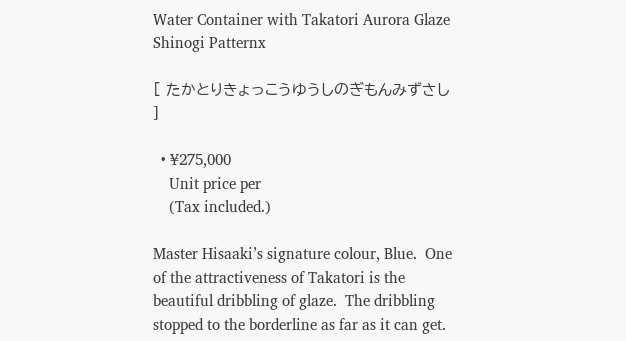Water Container with Takatori Aurora Glaze Shinogi Patternx

[ たかとりきょっこうゆうしのぎもんみずさし ]

  • ¥275,000
    Unit price per
    (Tax included.)

Master Hisaaki’s signature colour, Blue.  One of the attractiveness of Takatori is the beautiful dribbling of glaze.  The dribbling stopped to the borderline as far as it can get.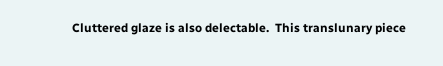Cluttered glaze is also delectable.  This translunary piece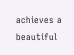achieves a beautiful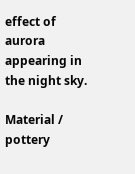effect of aurora appearing in the night sky.

Material / pottery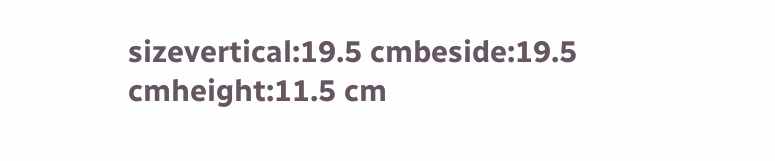sizevertical:19.5 cmbeside:19.5 cmheight:11.5 cm